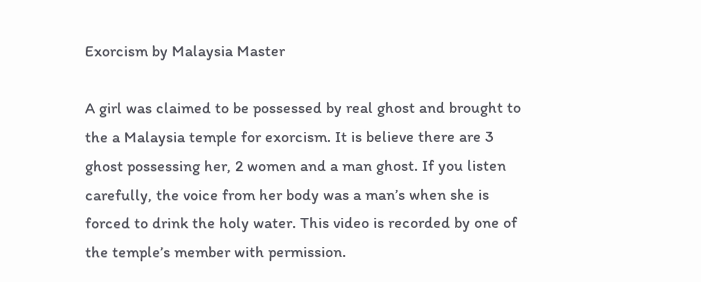Exorcism by Malaysia Master

A girl was claimed to be possessed by real ghost and brought to the a Malaysia temple for exorcism. It is believe there are 3 ghost possessing her, 2 women and a man ghost. If you listen carefully, the voice from her body was a man’s when she is forced to drink the holy water. This video is recorded by one of the temple’s member with permission.